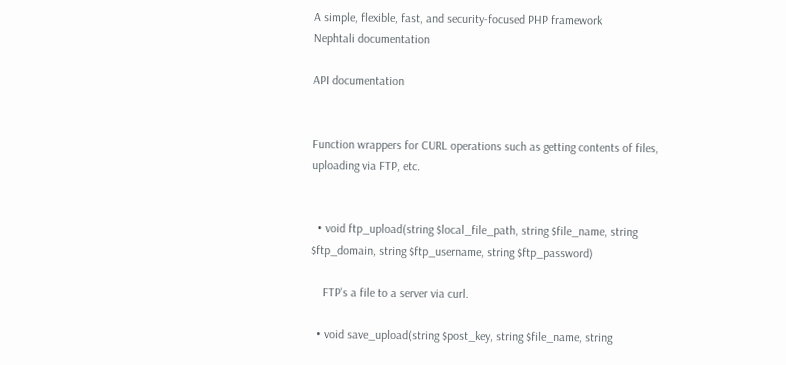A simple, flexible, fast, and security-focused PHP framework
Nephtali documentation

API documentation


Function wrappers for CURL operations such as getting contents of files, uploading via FTP, etc.


  • void ftp_upload(string $local_file_path, string $file_name, string $ftp_domain, string $ftp_username, string $ftp_password)

    FTP's a file to a server via curl.

  • void save_upload(string $post_key, string $file_name, string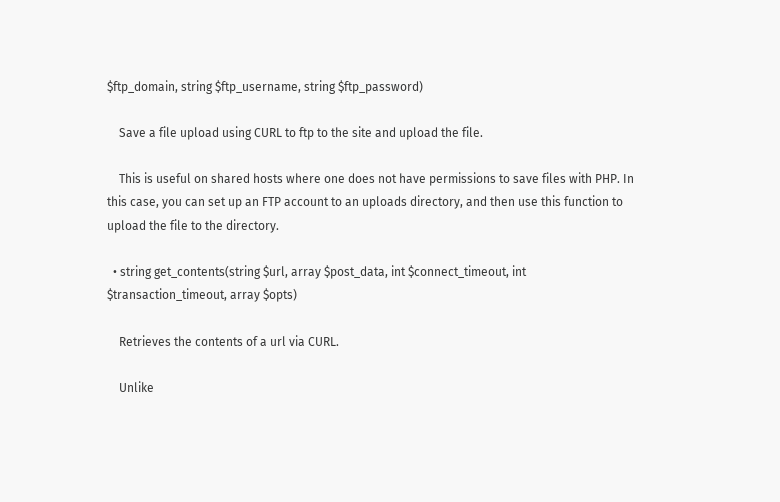$ftp_domain, string $ftp_username, string $ftp_password)

    Save a file upload using CURL to ftp to the site and upload the file.

    This is useful on shared hosts where one does not have permissions to save files with PHP. In this case, you can set up an FTP account to an uploads directory, and then use this function to upload the file to the directory.

  • string get_contents(string $url, array $post_data, int $connect_timeout, int $transaction_timeout, array $opts)

    Retrieves the contents of a url via CURL.

    Unlike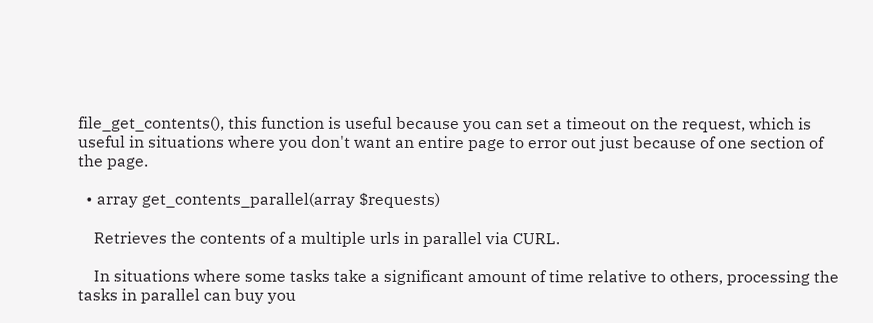file_get_contents(), this function is useful because you can set a timeout on the request, which is useful in situations where you don't want an entire page to error out just because of one section of the page.

  • array get_contents_parallel(array $requests)

    Retrieves the contents of a multiple urls in parallel via CURL.

    In situations where some tasks take a significant amount of time relative to others, processing the tasks in parallel can buy you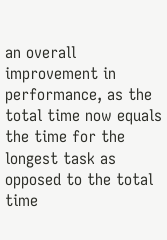an overall improvement in performance, as the total time now equals the time for the longest task as opposed to the total time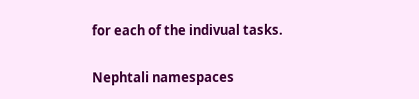for each of the indivual tasks.

Nephtali namespaces